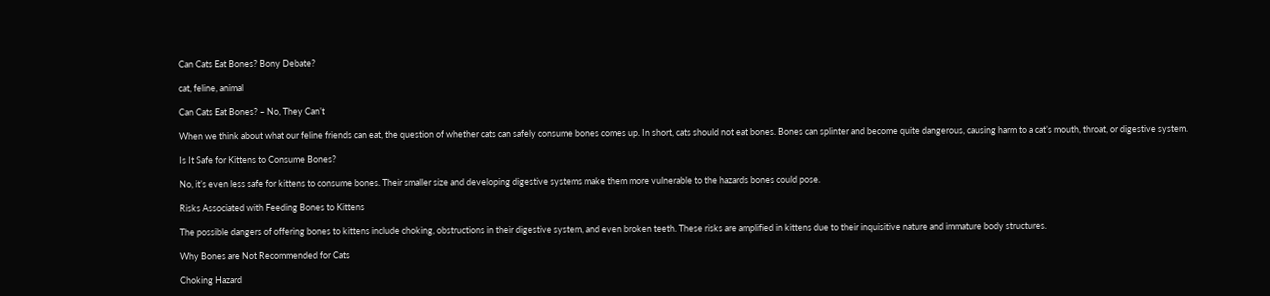Can Cats Eat Bones? Bony Debate?

cat, feline, animal

Can Cats Eat Bones? – No, They Can’t

When we think about what our feline friends can eat, the question of whether cats can safely consume bones comes up. In short, cats should not eat bones. Bones can splinter and become quite dangerous, causing harm to a cat’s mouth, throat, or digestive system.

Is It Safe for Kittens to Consume Bones?

No, it’s even less safe for kittens to consume bones. Their smaller size and developing digestive systems make them more vulnerable to the hazards bones could pose.

Risks Associated with Feeding Bones to Kittens

The possible dangers of offering bones to kittens include choking, obstructions in their digestive system, and even broken teeth. These risks are amplified in kittens due to their inquisitive nature and immature body structures.

Why Bones are Not Recommended for Cats

Choking Hazard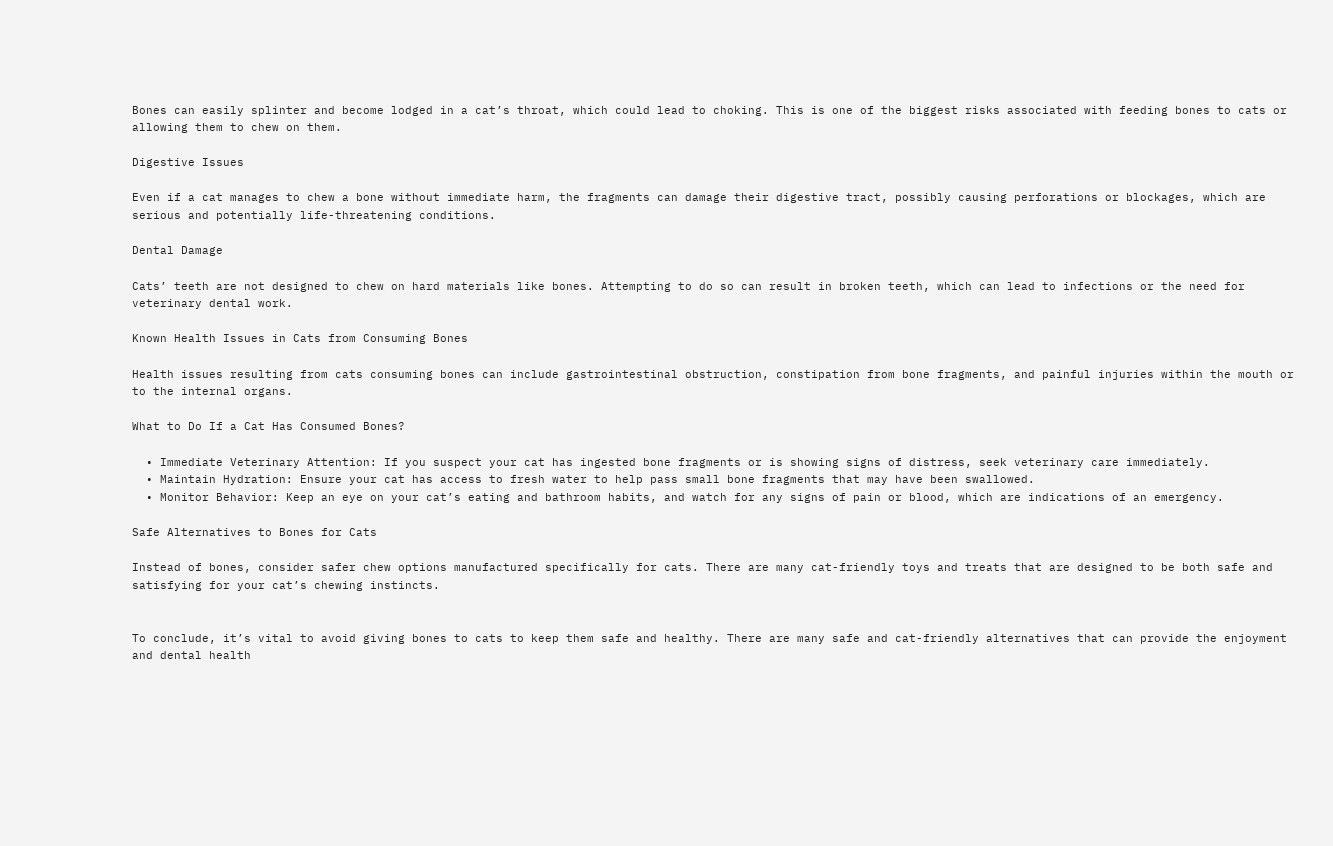Bones can easily splinter and become lodged in a cat’s throat, which could lead to choking. This is one of the biggest risks associated with feeding bones to cats or allowing them to chew on them.

Digestive Issues

Even if a cat manages to chew a bone without immediate harm, the fragments can damage their digestive tract, possibly causing perforations or blockages, which are serious and potentially life-threatening conditions.

Dental Damage

Cats’ teeth are not designed to chew on hard materials like bones. Attempting to do so can result in broken teeth, which can lead to infections or the need for veterinary dental work.

Known Health Issues in Cats from Consuming Bones

Health issues resulting from cats consuming bones can include gastrointestinal obstruction, constipation from bone fragments, and painful injuries within the mouth or to the internal organs.

What to Do If a Cat Has Consumed Bones?

  • Immediate Veterinary Attention: If you suspect your cat has ingested bone fragments or is showing signs of distress, seek veterinary care immediately.
  • Maintain Hydration: Ensure your cat has access to fresh water to help pass small bone fragments that may have been swallowed.
  • Monitor Behavior: Keep an eye on your cat’s eating and bathroom habits, and watch for any signs of pain or blood, which are indications of an emergency.

Safe Alternatives to Bones for Cats

Instead of bones, consider safer chew options manufactured specifically for cats. There are many cat-friendly toys and treats that are designed to be both safe and satisfying for your cat’s chewing instincts.


To conclude, it’s vital to avoid giving bones to cats to keep them safe and healthy. There are many safe and cat-friendly alternatives that can provide the enjoyment and dental health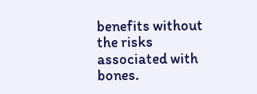benefits without the risks associated with bones.